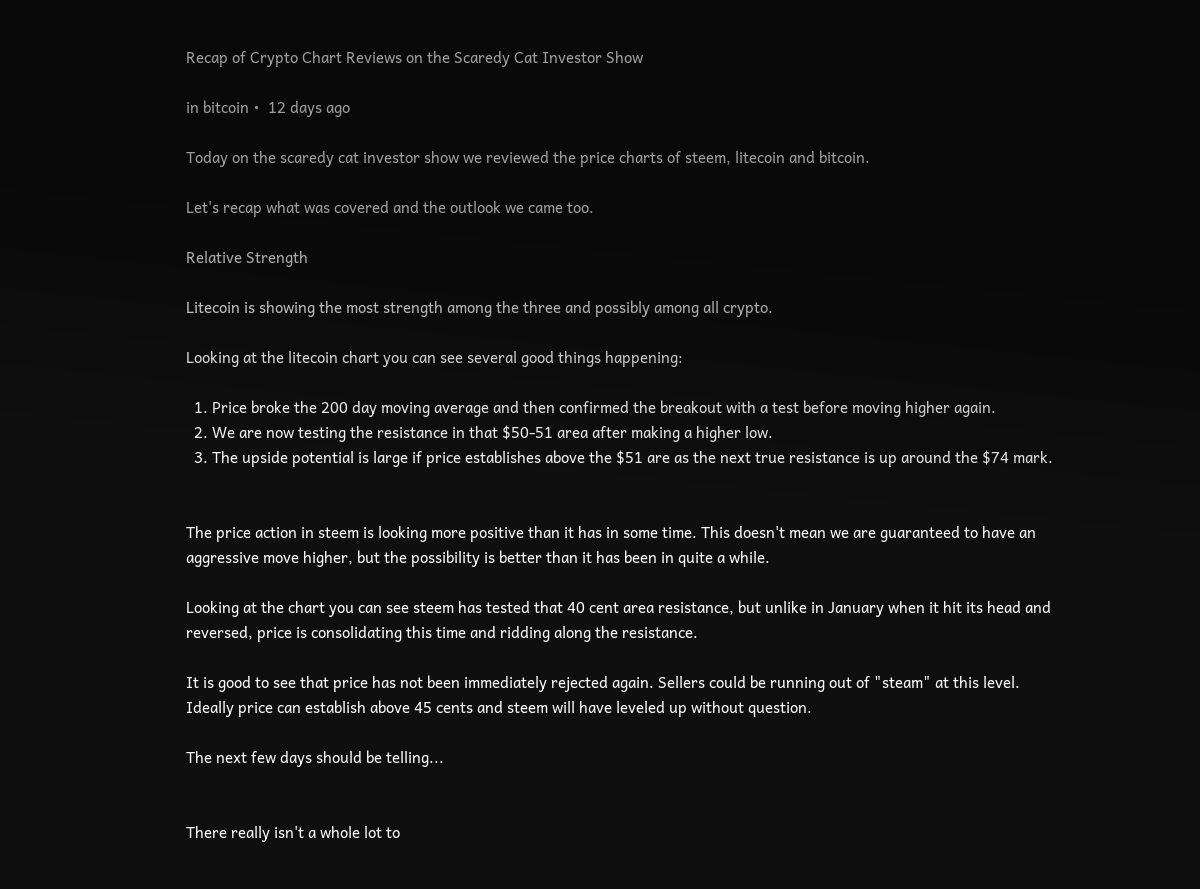Recap of Crypto Chart Reviews on the Scaredy Cat Investor Show

in bitcoin •  12 days ago

Today on the scaredy cat investor show we reviewed the price charts of steem, litecoin and bitcoin.

Let's recap what was covered and the outlook we came too.

Relative Strength

Litecoin is showing the most strength among the three and possibly among all crypto.

Looking at the litecoin chart you can see several good things happening:

  1. Price broke the 200 day moving average and then confirmed the breakout with a test before moving higher again.
  2. We are now testing the resistance in that $50-51 area after making a higher low.
  3. The upside potential is large if price establishes above the $51 are as the next true resistance is up around the $74 mark.


The price action in steem is looking more positive than it has in some time. This doesn't mean we are guaranteed to have an aggressive move higher, but the possibility is better than it has been in quite a while.

Looking at the chart you can see steem has tested that 40 cent area resistance, but unlike in January when it hit its head and reversed, price is consolidating this time and ridding along the resistance.

It is good to see that price has not been immediately rejected again. Sellers could be running out of "steam" at this level. Ideally price can establish above 45 cents and steem will have leveled up without question.

The next few days should be telling...


There really isn't a whole lot to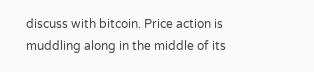discuss with bitcoin. Price action is muddling along in the middle of its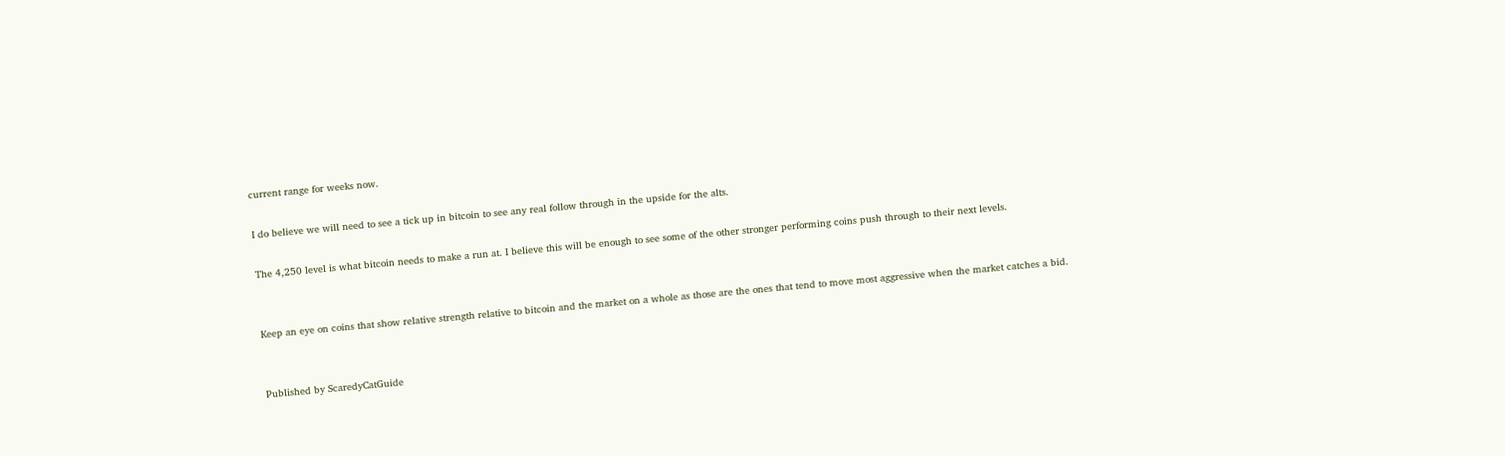current range for weeks now.

I do believe we will need to see a tick up in bitcoin to see any real follow through in the upside for the alts.

The 4,250 level is what bitcoin needs to make a run at. I believe this will be enough to see some of the other stronger performing coins push through to their next levels.


Keep an eye on coins that show relative strength relative to bitcoin and the market on a whole as those are the ones that tend to move most aggressive when the market catches a bid.


Published by ScaredyCatGuide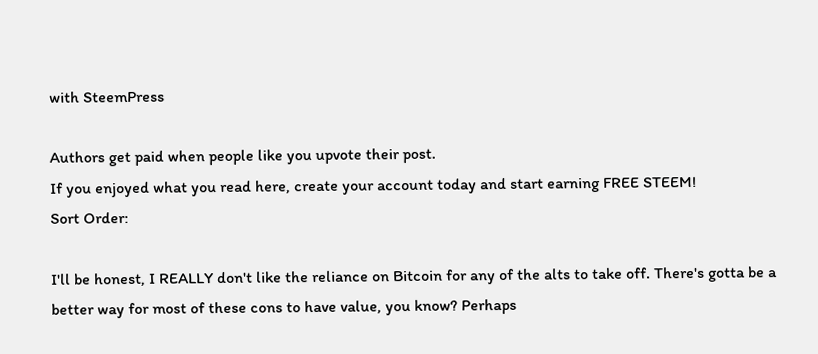with SteemPress

Authors get paid when people like you upvote their post.
If you enjoyed what you read here, create your account today and start earning FREE STEEM!
Sort Order:

I'll be honest, I REALLY don't like the reliance on Bitcoin for any of the alts to take off. There's gotta be a better way for most of these cons to have value, you know? Perhaps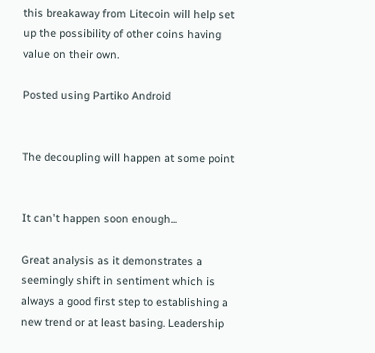this breakaway from Litecoin will help set up the possibility of other coins having value on their own.

Posted using Partiko Android


The decoupling will happen at some point


It can't happen soon enough...

Great analysis as it demonstrates a seemingly shift in sentiment which is always a good first step to establishing a new trend or at least basing. Leadership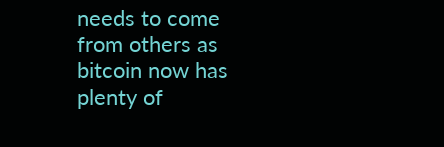needs to come from others as bitcoin now has plenty of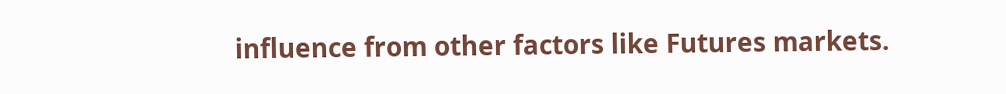influence from other factors like Futures markets.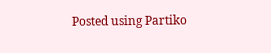Posted using Partiko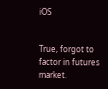iOS


True, forgot to factor in futures market.